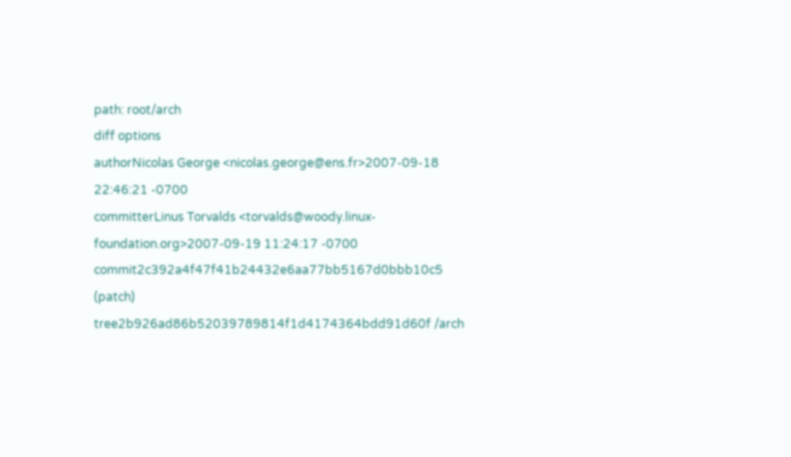path: root/arch
diff options
authorNicolas George <nicolas.george@ens.fr>2007-09-18 22:46:21 -0700
committerLinus Torvalds <torvalds@woody.linux-foundation.org>2007-09-19 11:24:17 -0700
commit2c392a4f47f41b24432e6aa77bb5167d0bbb10c5 (patch)
tree2b926ad86b52039789814f1d4174364bdd91d60f /arch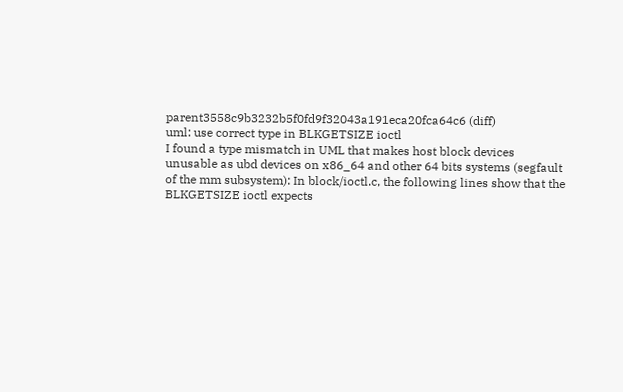parent3558c9b3232b5f0fd9f32043a191eca20fca64c6 (diff)
uml: use correct type in BLKGETSIZE ioctl
I found a type mismatch in UML that makes host block devices unusable as ubd devices on x86_64 and other 64 bits systems (segfault of the mm subsystem): In block/ioctl.c, the following lines show that the BLKGETSIZE ioctl expects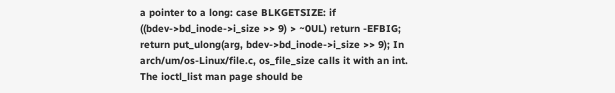a pointer to a long: case BLKGETSIZE: if ((bdev->bd_inode->i_size >> 9) > ~0UL) return -EFBIG; return put_ulong(arg, bdev->bd_inode->i_size >> 9); In arch/um/os-Linux/file.c, os_file_size calls it with an int. The ioctl_list man page should be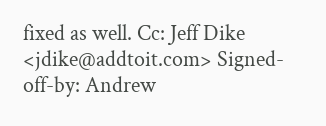fixed as well. Cc: Jeff Dike <jdike@addtoit.com> Signed-off-by: Andrew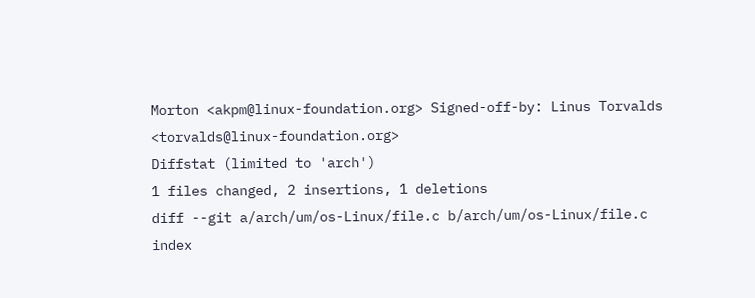Morton <akpm@linux-foundation.org> Signed-off-by: Linus Torvalds <torvalds@linux-foundation.org>
Diffstat (limited to 'arch')
1 files changed, 2 insertions, 1 deletions
diff --git a/arch/um/os-Linux/file.c b/arch/um/os-Linux/file.c
index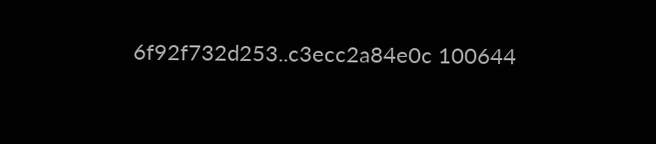6f92f732d253..c3ecc2a84e0c 100644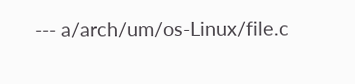--- a/arch/um/os-Linux/file.c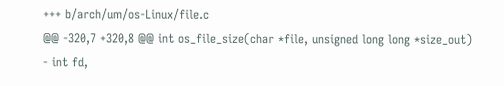+++ b/arch/um/os-Linux/file.c
@@ -320,7 +320,8 @@ int os_file_size(char *file, unsigned long long *size_out)
- int fd,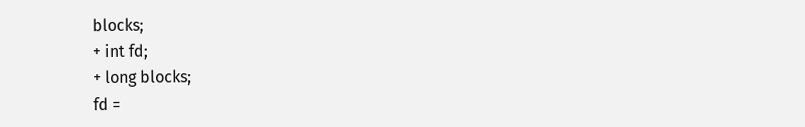blocks;
+ int fd;
+ long blocks;
fd =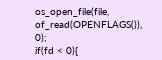os_open_file(file, of_read(OPENFLAGS()), 0);
if(fd < 0){